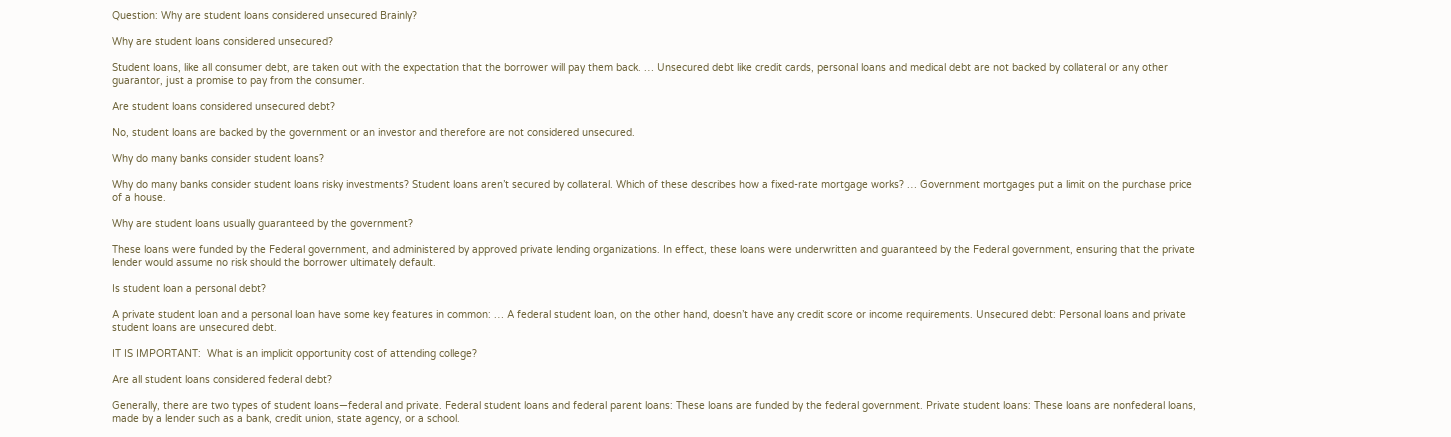Question: Why are student loans considered unsecured Brainly?

Why are student loans considered unsecured?

Student loans, like all consumer debt, are taken out with the expectation that the borrower will pay them back. … Unsecured debt like credit cards, personal loans and medical debt are not backed by collateral or any other guarantor, just a promise to pay from the consumer.

Are student loans considered unsecured debt?

No, student loans are backed by the government or an investor and therefore are not considered unsecured.

Why do many banks consider student loans?

Why do many banks consider student loans risky investments? Student loans aren’t secured by collateral. Which of these describes how a fixed-rate mortgage works? … Government mortgages put a limit on the purchase price of a house.

Why are student loans usually guaranteed by the government?

These loans were funded by the Federal government, and administered by approved private lending organizations. In effect, these loans were underwritten and guaranteed by the Federal government, ensuring that the private lender would assume no risk should the borrower ultimately default.

Is student loan a personal debt?

A private student loan and a personal loan have some key features in common: … A federal student loan, on the other hand, doesn’t have any credit score or income requirements. Unsecured debt: Personal loans and private student loans are unsecured debt.

IT IS IMPORTANT:  What is an implicit opportunity cost of attending college?

Are all student loans considered federal debt?

Generally, there are two types of student loans—federal and private. Federal student loans and federal parent loans: These loans are funded by the federal government. Private student loans: These loans are nonfederal loans, made by a lender such as a bank, credit union, state agency, or a school.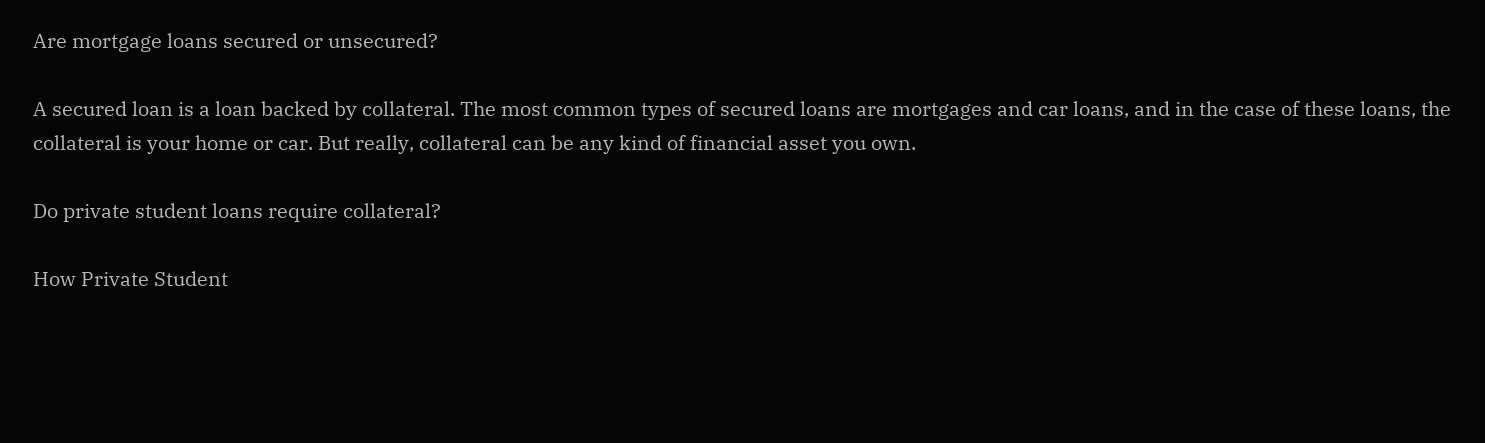Are mortgage loans secured or unsecured?

A secured loan is a loan backed by collateral. The most common types of secured loans are mortgages and car loans, and in the case of these loans, the collateral is your home or car. But really, collateral can be any kind of financial asset you own.

Do private student loans require collateral?

How Private Student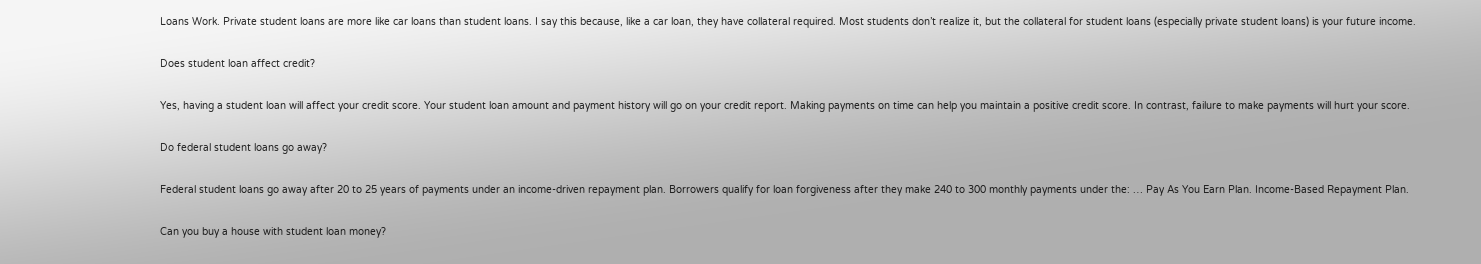Loans Work. Private student loans are more like car loans than student loans. I say this because, like a car loan, they have collateral required. Most students don’t realize it, but the collateral for student loans (especially private student loans) is your future income.

Does student loan affect credit?

Yes, having a student loan will affect your credit score. Your student loan amount and payment history will go on your credit report. Making payments on time can help you maintain a positive credit score. In contrast, failure to make payments will hurt your score.

Do federal student loans go away?

Federal student loans go away after 20 to 25 years of payments under an income-driven repayment plan. Borrowers qualify for loan forgiveness after they make 240 to 300 monthly payments under the: … Pay As You Earn Plan. Income-Based Repayment Plan.

Can you buy a house with student loan money?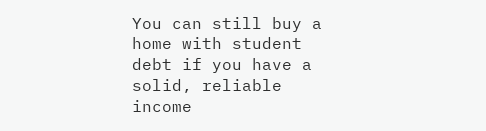You can still buy a home with student debt if you have a solid, reliable income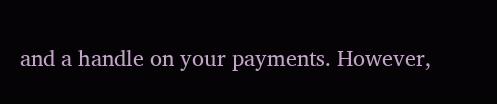and a handle on your payments. However,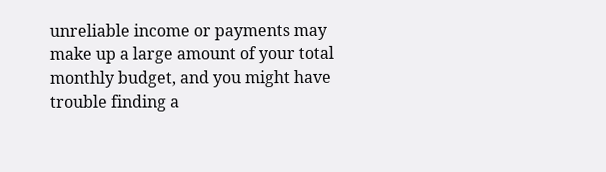unreliable income or payments may make up a large amount of your total monthly budget, and you might have trouble finding a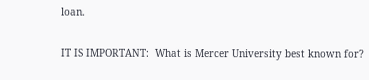loan.

IT IS IMPORTANT:  What is Mercer University best known for?